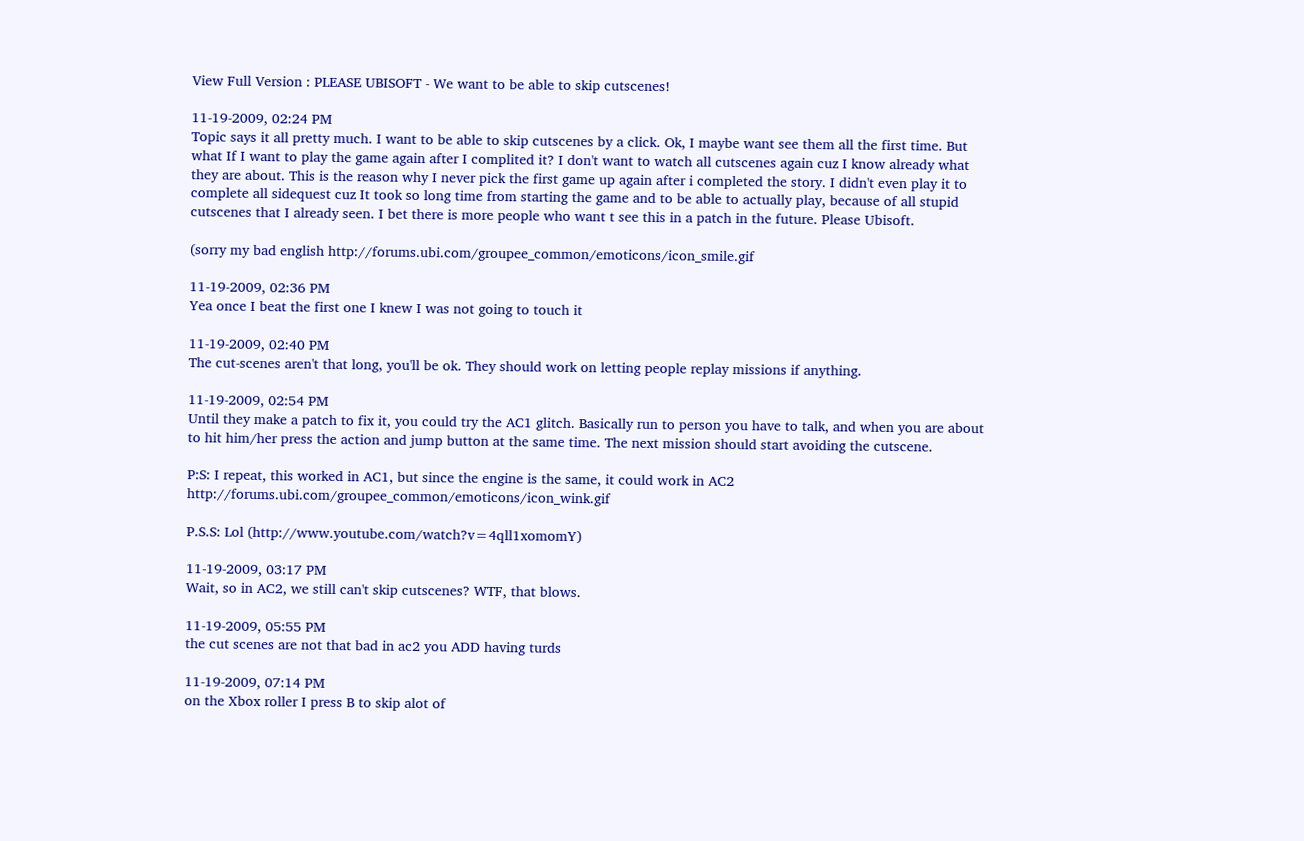View Full Version : PLEASE UBISOFT - We want to be able to skip cutscenes!

11-19-2009, 02:24 PM
Topic says it all pretty much. I want to be able to skip cutscenes by a click. Ok, I maybe want see them all the first time. But what If I want to play the game again after I complited it? I don't want to watch all cutscenes again cuz I know already what they are about. This is the reason why I never pick the first game up again after i completed the story. I didn't even play it to complete all sidequest cuz It took so long time from starting the game and to be able to actually play, because of all stupid cutscenes that I already seen. I bet there is more people who want t see this in a patch in the future. Please Ubisoft.

(sorry my bad english http://forums.ubi.com/groupee_common/emoticons/icon_smile.gif

11-19-2009, 02:36 PM
Yea once I beat the first one I knew I was not going to touch it

11-19-2009, 02:40 PM
The cut-scenes aren't that long, you'll be ok. They should work on letting people replay missions if anything.

11-19-2009, 02:54 PM
Until they make a patch to fix it, you could try the AC1 glitch. Basically run to person you have to talk, and when you are about to hit him/her press the action and jump button at the same time. The next mission should start avoiding the cutscene.

P:S: I repeat, this worked in AC1, but since the engine is the same, it could work in AC2 http://forums.ubi.com/groupee_common/emoticons/icon_wink.gif

P.S.S: Lol (http://www.youtube.com/watch?v=4qll1xomomY)

11-19-2009, 03:17 PM
Wait, so in AC2, we still can't skip cutscenes? WTF, that blows.

11-19-2009, 05:55 PM
the cut scenes are not that bad in ac2 you ADD having turds

11-19-2009, 07:14 PM
on the Xbox roller I press B to skip alot of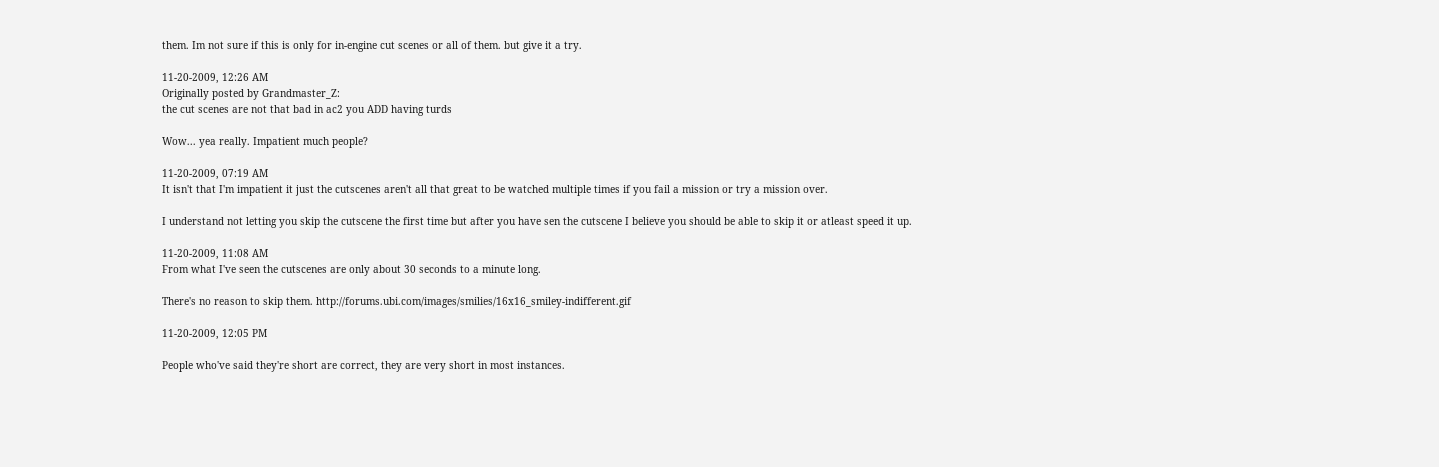them. Im not sure if this is only for in-engine cut scenes or all of them. but give it a try.

11-20-2009, 12:26 AM
Originally posted by Grandmaster_Z:
the cut scenes are not that bad in ac2 you ADD having turds

Wow... yea really. Impatient much people?

11-20-2009, 07:19 AM
It isn't that I'm impatient it just the cutscenes aren't all that great to be watched multiple times if you fail a mission or try a mission over.

I understand not letting you skip the cutscene the first time but after you have sen the cutscene I believe you should be able to skip it or atleast speed it up.

11-20-2009, 11:08 AM
From what I've seen the cutscenes are only about 30 seconds to a minute long.

There's no reason to skip them. http://forums.ubi.com/images/smilies/16x16_smiley-indifferent.gif

11-20-2009, 12:05 PM

People who've said they're short are correct, they are very short in most instances.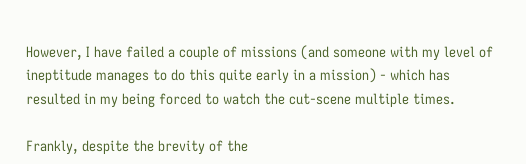However, I have failed a couple of missions (and someone with my level of ineptitude manages to do this quite early in a mission) - which has resulted in my being forced to watch the cut-scene multiple times.

Frankly, despite the brevity of the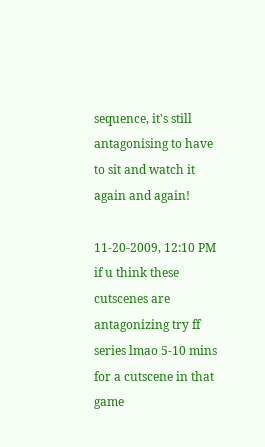sequence, it's still antagonising to have to sit and watch it again and again!

11-20-2009, 12:10 PM
if u think these cutscenes are antagonizing try ff series lmao 5-10 mins for a cutscene in that game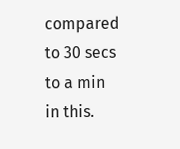compared to 30 secs to a min in this.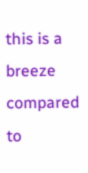this is a breeze compared to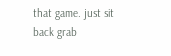that game. just sit back grab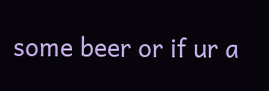some beer or if ur a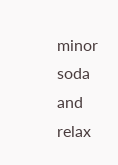minor soda and relax